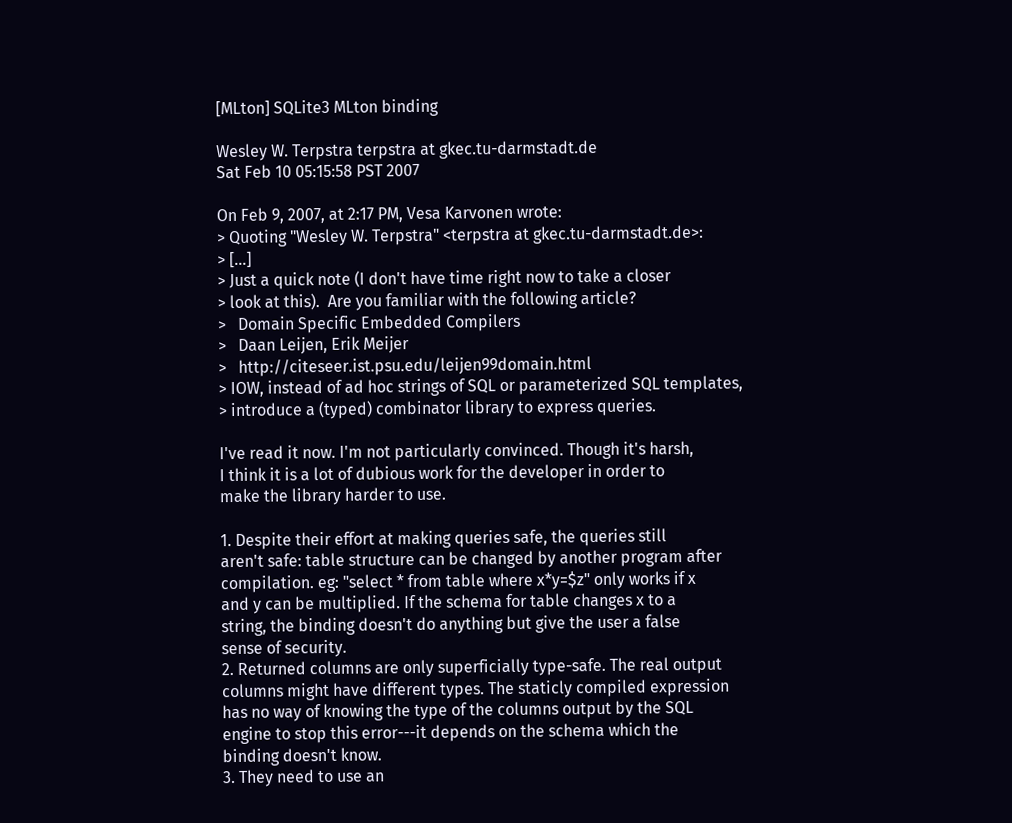[MLton] SQLite3 MLton binding

Wesley W. Terpstra terpstra at gkec.tu-darmstadt.de
Sat Feb 10 05:15:58 PST 2007

On Feb 9, 2007, at 2:17 PM, Vesa Karvonen wrote:
> Quoting "Wesley W. Terpstra" <terpstra at gkec.tu-darmstadt.de>:
> [...]
> Just a quick note (I don't have time right now to take a closer
> look at this).  Are you familiar with the following article?
>   Domain Specific Embedded Compilers
>   Daan Leijen, Erik Meijer
>   http://citeseer.ist.psu.edu/leijen99domain.html
> IOW, instead of ad hoc strings of SQL or parameterized SQL templates,
> introduce a (typed) combinator library to express queries.

I've read it now. I'm not particularly convinced. Though it's harsh,
I think it is a lot of dubious work for the developer in order to
make the library harder to use.

1. Despite their effort at making queries safe, the queries still
aren't safe: table structure can be changed by another program after
compilation. eg: "select * from table where x*y=$z" only works if x
and y can be multiplied. If the schema for table changes x to a
string, the binding doesn't do anything but give the user a false
sense of security.
2. Returned columns are only superficially type-safe. The real output
columns might have different types. The staticly compiled expression
has no way of knowing the type of the columns output by the SQL
engine to stop this error---it depends on the schema which the
binding doesn't know.
3. They need to use an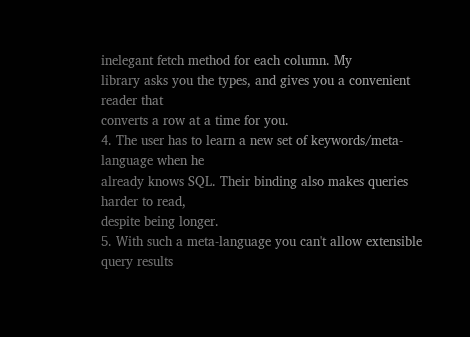inelegant fetch method for each column. My
library asks you the types, and gives you a convenient reader that
converts a row at a time for you.
4. The user has to learn a new set of keywords/meta-language when he
already knows SQL. Their binding also makes queries harder to read,
despite being longer.
5. With such a meta-language you can't allow extensible query results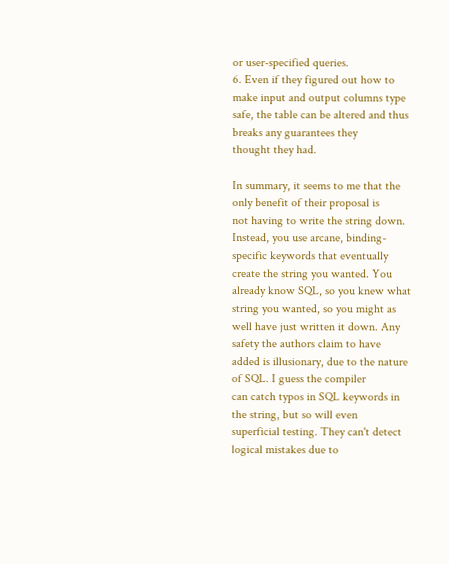or user-specified queries.
6. Even if they figured out how to make input and output columns type
safe, the table can be altered and thus breaks any guarantees they
thought they had.

In summary, it seems to me that the only benefit of their proposal is
not having to write the string down. Instead, you use arcane, binding-
specific keywords that eventually create the string you wanted. You
already know SQL, so you knew what string you wanted, so you might as
well have just written it down. Any safety the authors claim to have
added is illusionary, due to the nature of SQL. I guess the compiler
can catch typos in SQL keywords in the string, but so will even
superficial testing. They can't detect logical mistakes due to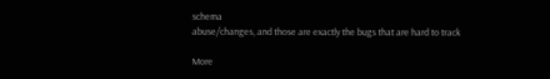schema
abuse/changes, and those are exactly the bugs that are hard to track

More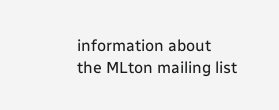information about the MLton mailing list